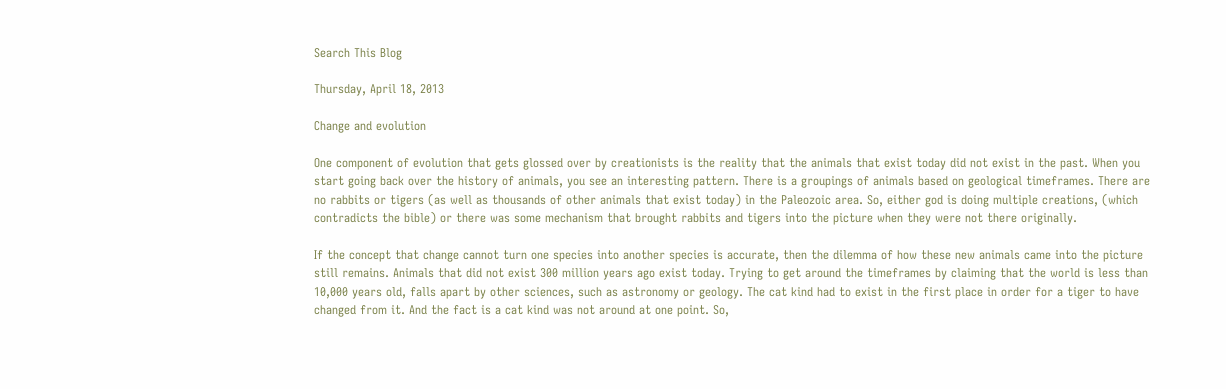Search This Blog

Thursday, April 18, 2013

Change and evolution

One component of evolution that gets glossed over by creationists is the reality that the animals that exist today did not exist in the past. When you start going back over the history of animals, you see an interesting pattern. There is a groupings of animals based on geological timeframes. There are no rabbits or tigers (as well as thousands of other animals that exist today) in the Paleozoic area. So, either god is doing multiple creations, (which contradicts the bible) or there was some mechanism that brought rabbits and tigers into the picture when they were not there originally.

If the concept that change cannot turn one species into another species is accurate, then the dilemma of how these new animals came into the picture still remains. Animals that did not exist 300 million years ago exist today. Trying to get around the timeframes by claiming that the world is less than 10,000 years old, falls apart by other sciences, such as astronomy or geology. The cat kind had to exist in the first place in order for a tiger to have changed from it. And the fact is a cat kind was not around at one point. So,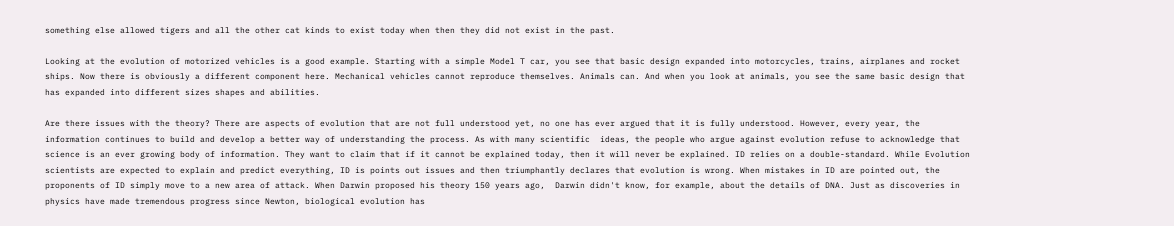something else allowed tigers and all the other cat kinds to exist today when then they did not exist in the past.

Looking at the evolution of motorized vehicles is a good example. Starting with a simple Model T car, you see that basic design expanded into motorcycles, trains, airplanes and rocket ships. Now there is obviously a different component here. Mechanical vehicles cannot reproduce themselves. Animals can. And when you look at animals, you see the same basic design that has expanded into different sizes shapes and abilities.

Are there issues with the theory? There are aspects of evolution that are not full understood yet, no one has ever argued that it is fully understood. However, every year, the information continues to build and develop a better way of understanding the process. As with many scientific  ideas, the people who argue against evolution refuse to acknowledge that science is an ever growing body of information. They want to claim that if it cannot be explained today, then it will never be explained. ID relies on a double-standard. While Evolution scientists are expected to explain and predict everything, ID is points out issues and then triumphantly declares that evolution is wrong. When mistakes in ID are pointed out, the proponents of ID simply move to a new area of attack. When Darwin proposed his theory 150 years ago,  Darwin didn't know, for example, about the details of DNA. Just as discoveries in physics have made tremendous progress since Newton, biological evolution has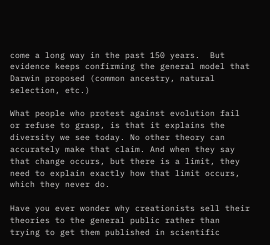come a long way in the past 150 years.  But evidence keeps confirming the general model that Darwin proposed (common ancestry, natural selection, etc.)

What people who protest against evolution fail or refuse to grasp, is that it explains the diversity we see today. No other theory can accurately make that claim. And when they say that change occurs, but there is a limit, they need to explain exactly how that limit occurs, which they never do.

Have you ever wonder why creationists sell their theories to the general public rather than trying to get them published in scientific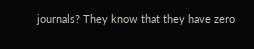journals? They know that they have zero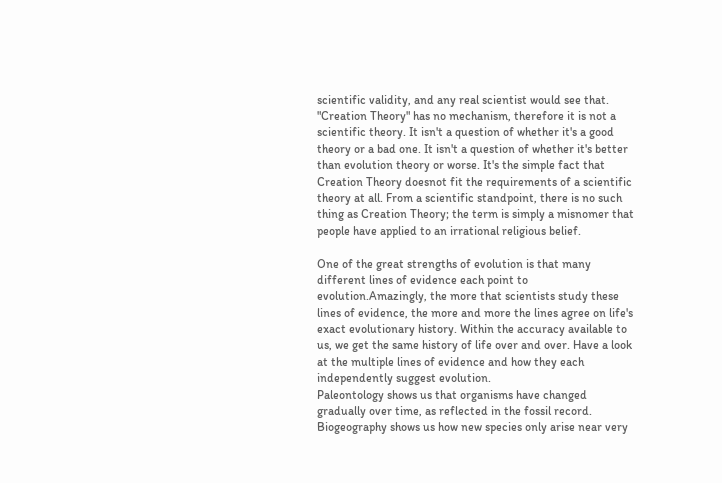scientific validity, and any real scientist would see that. "Creation Theory" has no mechanism, therefore it is not a scientific theory. It isn't a question of whether it's a good theory or a bad one. It isn't a question of whether it's better than evolution theory or worse. It's the simple fact that Creation Theory doesnot fit the requirements of a scientific theory at all. From a scientific standpoint, there is no such thing as Creation Theory; the term is simply a misnomer that people have applied to an irrational religious belief.

One of the great strengths of evolution is that many different lines of evidence each point to evolution.Amazingly, the more that scientists study these lines of evidence, the more and more the lines agree on life's exact evolutionary history. Within the accuracy available to us, we get the same history of life over and over. Have a look at the multiple lines of evidence and how they each independently suggest evolution.
Paleontology shows us that organisms have changed gradually over time, as reflected in the fossil record.
Biogeography shows us how new species only arise near very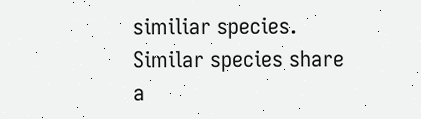similiar species. Similar species share a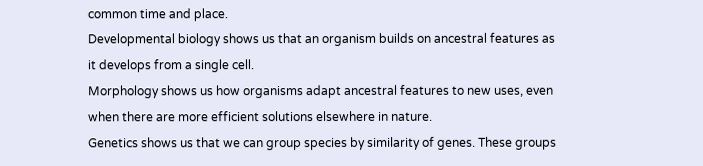common time and place.
Developmental biology shows us that an organism builds on ancestral features as it develops from a single cell.
Morphology shows us how organisms adapt ancestral features to new uses, even when there are more efficient solutions elsewhere in nature.
Genetics shows us that we can group species by similarity of genes. These groups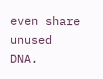even share unused DNA.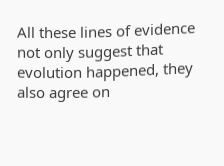All these lines of evidence not only suggest that evolution happened, they also agree on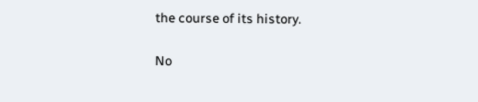the course of its history.

No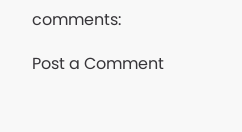comments:

Post a Comment